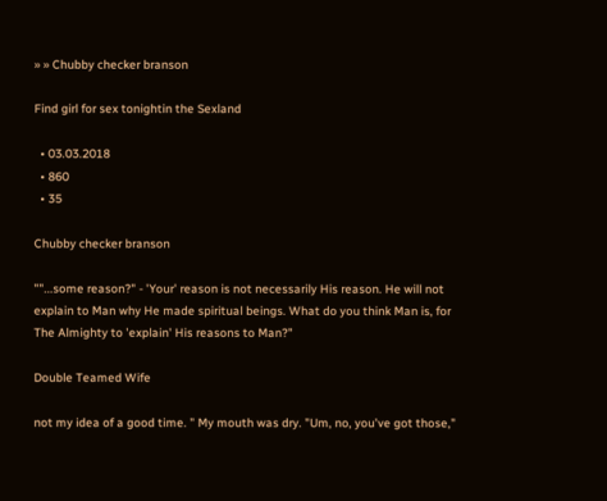» » Chubby checker branson

Find girl for sex tonightin the Sexland

  • 03.03.2018
  • 860
  • 35

Chubby checker branson

""...some reason?" - 'Your' reason is not necessarily His reason. He will not explain to Man why He made spiritual beings. What do you think Man is, for The Almighty to 'explain' His reasons to Man?"

Double Teamed Wife

not my idea of a good time. " My mouth was dry. "Um, no, you've got those,"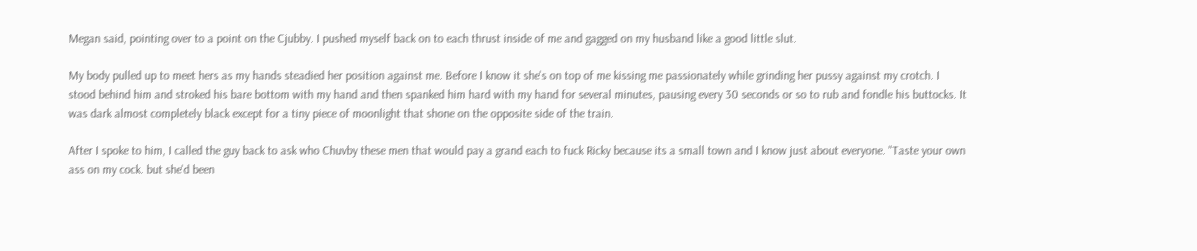Megan said, pointing over to a point on the Cjubby. I pushed myself back on to each thrust inside of me and gagged on my husband like a good little slut.

My body pulled up to meet hers as my hands steadied her position against me. Before I know it she's on top of me kissing me passionately while grinding her pussy against my crotch. I stood behind him and stroked his bare bottom with my hand and then spanked him hard with my hand for several minutes, pausing every 30 seconds or so to rub and fondle his buttocks. It was dark almost completely black except for a tiny piece of moonlight that shone on the opposite side of the train.

After I spoke to him, I called the guy back to ask who Chuvby these men that would pay a grand each to fuck Ricky because its a small town and I know just about everyone. "Taste your own ass on my cock. but she'd been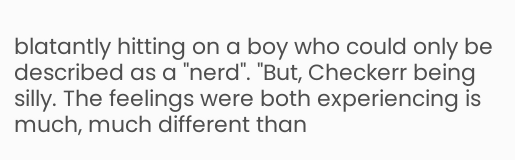blatantly hitting on a boy who could only be described as a "nerd". "But, Checkerr being silly. The feelings were both experiencing is much, much different than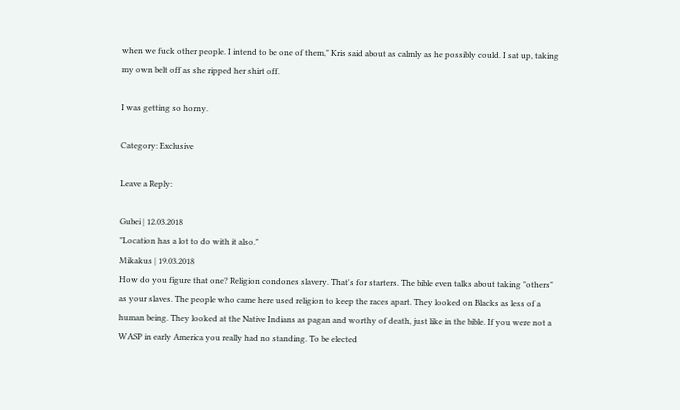when we fuck other people. I intend to be one of them," Kris said about as calmly as he possibly could. I sat up, taking my own belt off as she ripped her shirt off.

I was getting so horny.

Category: Exclusive

Leave a Reply:

Gubei | 12.03.2018
"Location has a lot to do with it also."
Mikakus | 19.03.2018
How do you figure that one? Religion condones slavery. That's for starters. The bible even talks about taking "others" as your slaves. The people who came here used religion to keep the races apart. They looked on Blacks as less of a human being. They looked at the Native Indians as pagan and worthy of death, just like in the bible. If you were not a WASP in early America you really had no standing. To be elected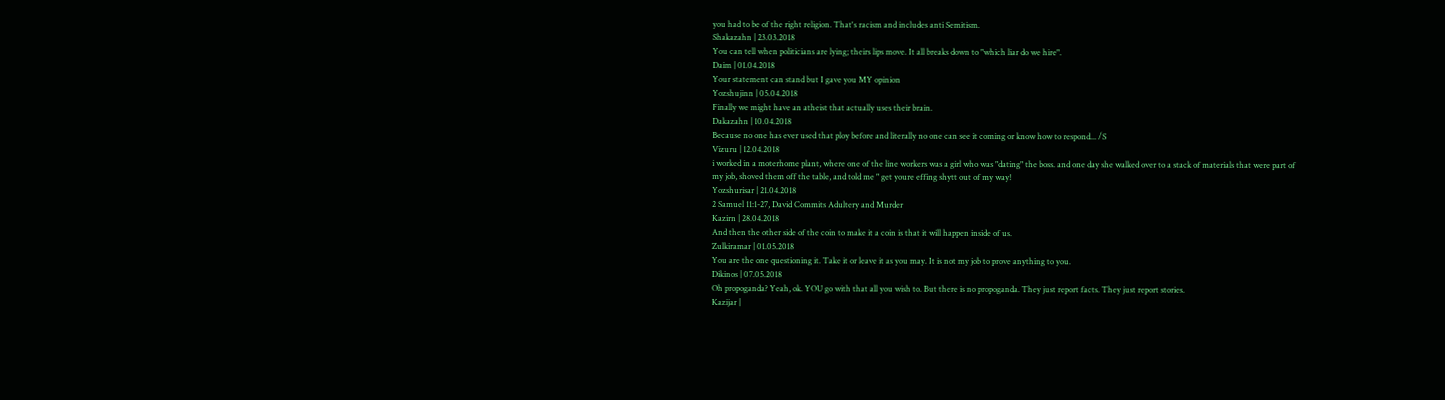you had to be of the right religion. That's racism and includes anti Semitism.
Shakazahn | 23.03.2018
You can tell when politicians are lying; theirs lips move. It all breaks down to "which liar do we hire".
Daim | 01.04.2018
Your statement can stand but I gave you MY opinion
Yozshujinn | 05.04.2018
Finally we might have an atheist that actually uses their brain.
Dakazahn | 10.04.2018
Because no one has ever used that ploy before and literally no one can see it coming or know how to respond... /S
Vizuru | 12.04.2018
i worked in a moterhome plant, where one of the line workers was a girl who was "dating" the boss. and one day she walked over to a stack of materials that were part of my job, shoved them off the table, and told me " get youre effing shytt out of my way!
Yozshurisar | 21.04.2018
2 Samuel 11:1-27, David Commits Adultery and Murder
Kazirn | 28.04.2018
And then the other side of the coin to make it a coin is that it will happen inside of us.
Zulkiramar | 01.05.2018
You are the one questioning it. Take it or leave it as you may. It is not my job to prove anything to you.
Dikinos | 07.05.2018
Oh propoganda? Yeah, ok. YOU go with that all you wish to. But there is no propoganda. They just report facts. They just report stories.
Kazijar |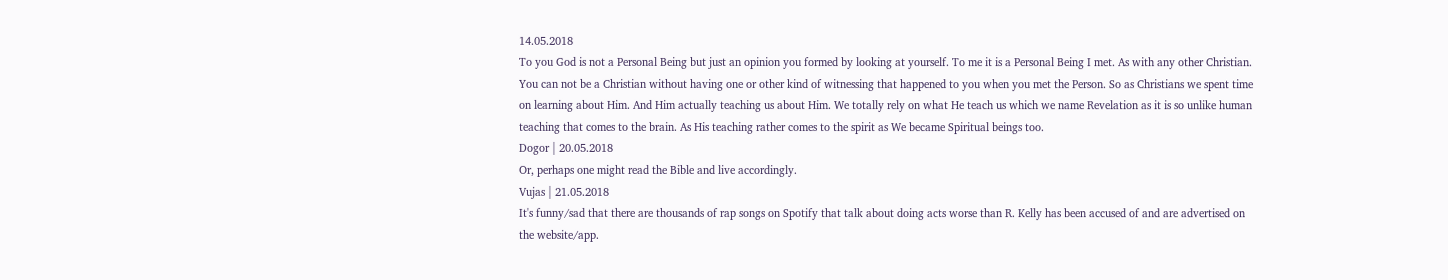14.05.2018
To you God is not a Personal Being but just an opinion you formed by looking at yourself. To me it is a Personal Being I met. As with any other Christian. You can not be a Christian without having one or other kind of witnessing that happened to you when you met the Person. So as Christians we spent time on learning about Him. And Him actually teaching us about Him. We totally rely on what He teach us which we name Revelation as it is so unlike human teaching that comes to the brain. As His teaching rather comes to the spirit as We became Spiritual beings too.
Dogor | 20.05.2018
Or, perhaps one might read the Bible and live accordingly.
Vujas | 21.05.2018
It's funny/sad that there are thousands of rap songs on Spotify that talk about doing acts worse than R. Kelly has been accused of and are advertised on the website/app.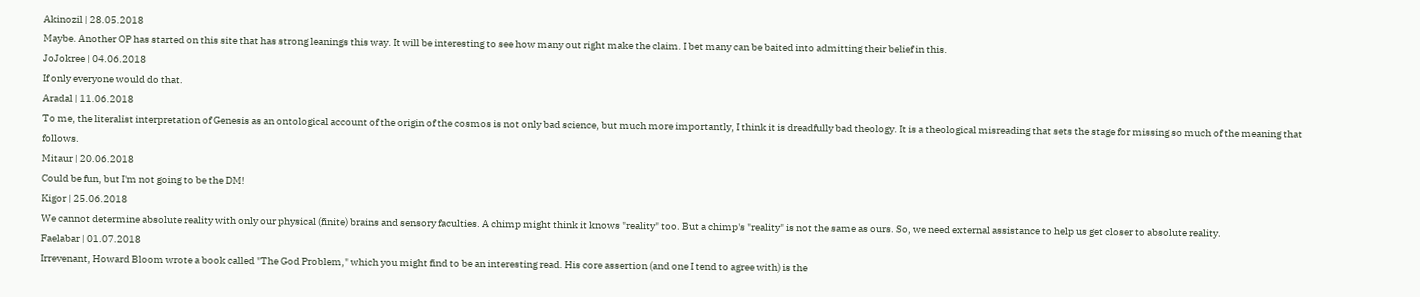Akinozil | 28.05.2018
Maybe. Another OP has started on this site that has strong leanings this way. It will be interesting to see how many out right make the claim. I bet many can be baited into admitting their belief in this.
JoJokree | 04.06.2018
If only everyone would do that.
Aradal | 11.06.2018
To me, the literalist interpretation of Genesis as an ontological account of the origin of the cosmos is not only bad science, but much more importantly, I think it is dreadfully bad theology. It is a theological misreading that sets the stage for missing so much of the meaning that follows.
Mitaur | 20.06.2018
Could be fun, but I'm not going to be the DM!
Kigor | 25.06.2018
We cannot determine absolute reality with only our physical (finite) brains and sensory faculties. A chimp might think it knows "reality" too. But a chimp's "reality" is not the same as ours. So, we need external assistance to help us get closer to absolute reality.
Faelabar | 01.07.2018
Irrevenant, Howard Bloom wrote a book called "The God Problem," which you might find to be an interesting read. His core assertion (and one I tend to agree with) is the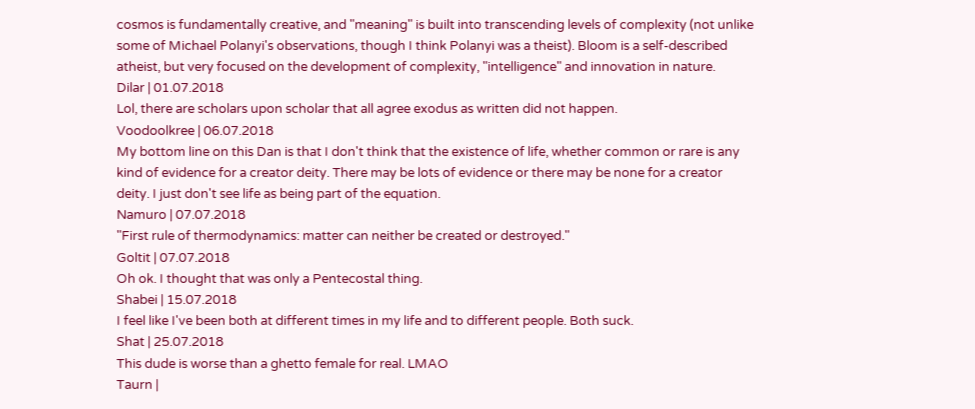cosmos is fundamentally creative, and "meaning" is built into transcending levels of complexity (not unlike some of Michael Polanyi's observations, though I think Polanyi was a theist). Bloom is a self-described atheist, but very focused on the development of complexity, "intelligence" and innovation in nature.
Dilar | 01.07.2018
Lol, there are scholars upon scholar that all agree exodus as written did not happen.
Voodoolkree | 06.07.2018
My bottom line on this Dan is that I don't think that the existence of life, whether common or rare is any kind of evidence for a creator deity. There may be lots of evidence or there may be none for a creator deity. I just don't see life as being part of the equation.
Namuro | 07.07.2018
"First rule of thermodynamics: matter can neither be created or destroyed."
Goltit | 07.07.2018
Oh ok. I thought that was only a Pentecostal thing.
Shabei | 15.07.2018
I feel like I've been both at different times in my life and to different people. Both suck.
Shat | 25.07.2018
This dude is worse than a ghetto female for real. LMAO
Taurn |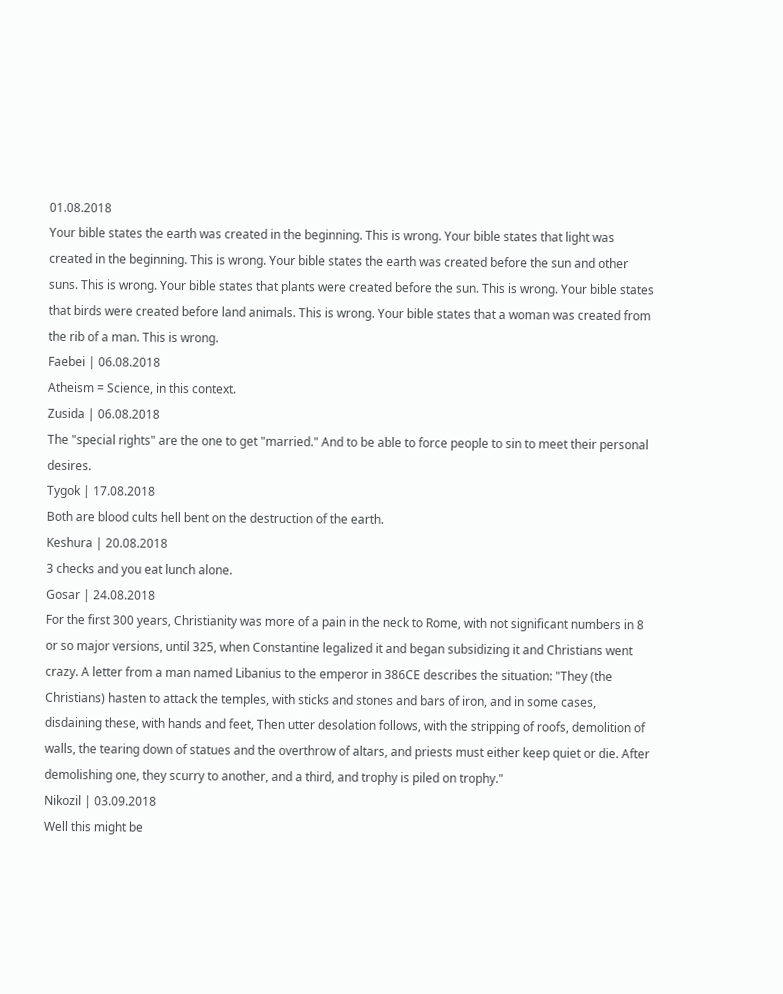01.08.2018
Your bible states the earth was created in the beginning. This is wrong. Your bible states that light was created in the beginning. This is wrong. Your bible states the earth was created before the sun and other suns. This is wrong. Your bible states that plants were created before the sun. This is wrong. Your bible states that birds were created before land animals. This is wrong. Your bible states that a woman was created from the rib of a man. This is wrong.
Faebei | 06.08.2018
Atheism = Science, in this context.
Zusida | 06.08.2018
The "special rights" are the one to get "married." And to be able to force people to sin to meet their personal desires.
Tygok | 17.08.2018
Both are blood cults hell bent on the destruction of the earth.
Keshura | 20.08.2018
3 checks and you eat lunch alone.
Gosar | 24.08.2018
For the first 300 years, Christianity was more of a pain in the neck to Rome, with not significant numbers in 8 or so major versions, until 325, when Constantine legalized it and began subsidizing it and Christians went crazy. A letter from a man named Libanius to the emperor in 386CE describes the situation: "They (the Christians) hasten to attack the temples, with sticks and stones and bars of iron, and in some cases, disdaining these, with hands and feet, Then utter desolation follows, with the stripping of roofs, demolition of walls, the tearing down of statues and the overthrow of altars, and priests must either keep quiet or die. After demolishing one, they scurry to another, and a third, and trophy is piled on trophy."
Nikozil | 03.09.2018
Well this might be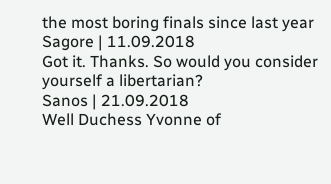the most boring finals since last year
Sagore | 11.09.2018
Got it. Thanks. So would you consider yourself a libertarian?
Sanos | 21.09.2018
Well Duchess Yvonne of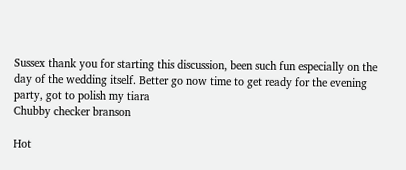Sussex thank you for starting this discussion, been such fun especially on the day of the wedding itself. Better go now time to get ready for the evening party, got to polish my tiara
Chubby checker branson

Hot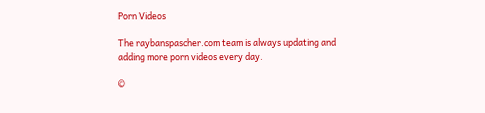Porn Videos

The raybanspascher.com team is always updating and adding more porn videos every day.

©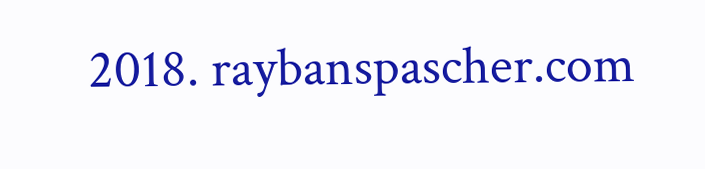2018. raybanspascher.com